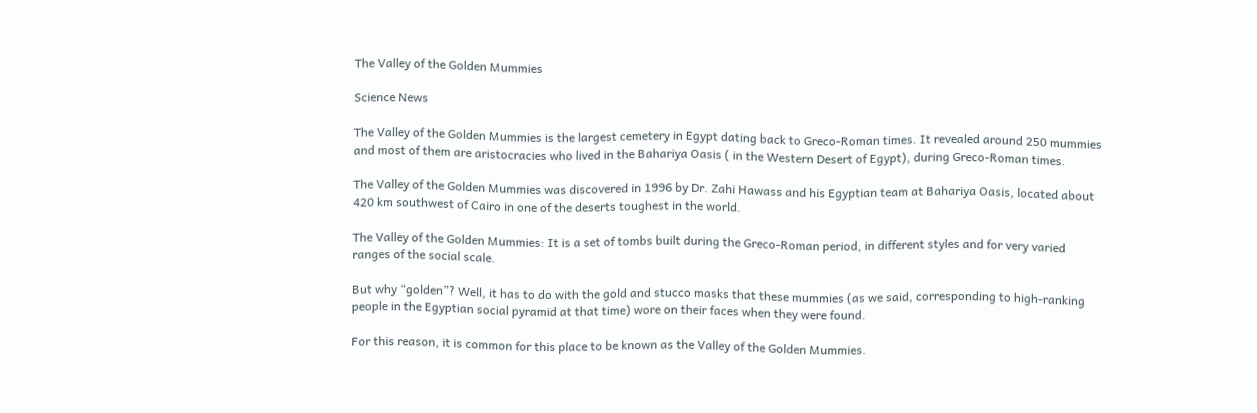The Valley of the Golden Mummies

Science News

The Valley of the Golden Mummies is the largest cemetery in Egypt dating back to Greco-Roman times. It revealed around 250 mummies and most of them are aristocracies who lived in the Bahariya Oasis ( in the Western Desert of Egypt), during Greco-Roman times.

The Valley of the Golden Mummies was discovered in 1996 by Dr. Zahi Hawass and his Egyptian team at Bahariya Oasis, located about 420 km southwest of Cairo in one of the deserts toughest in the world.

The Valley of the Golden Mummies: It is a set of tombs built during the Greco-Roman period, in different styles and for very varied ranges of the social scale.

But why “golden”? Well, it has to do with the gold and stucco masks that these mummies (as we said, corresponding to high-ranking people in the Egyptian social pyramid at that time) wore on their faces when they were found.

For this reason, it is common for this place to be known as the Valley of the Golden Mummies.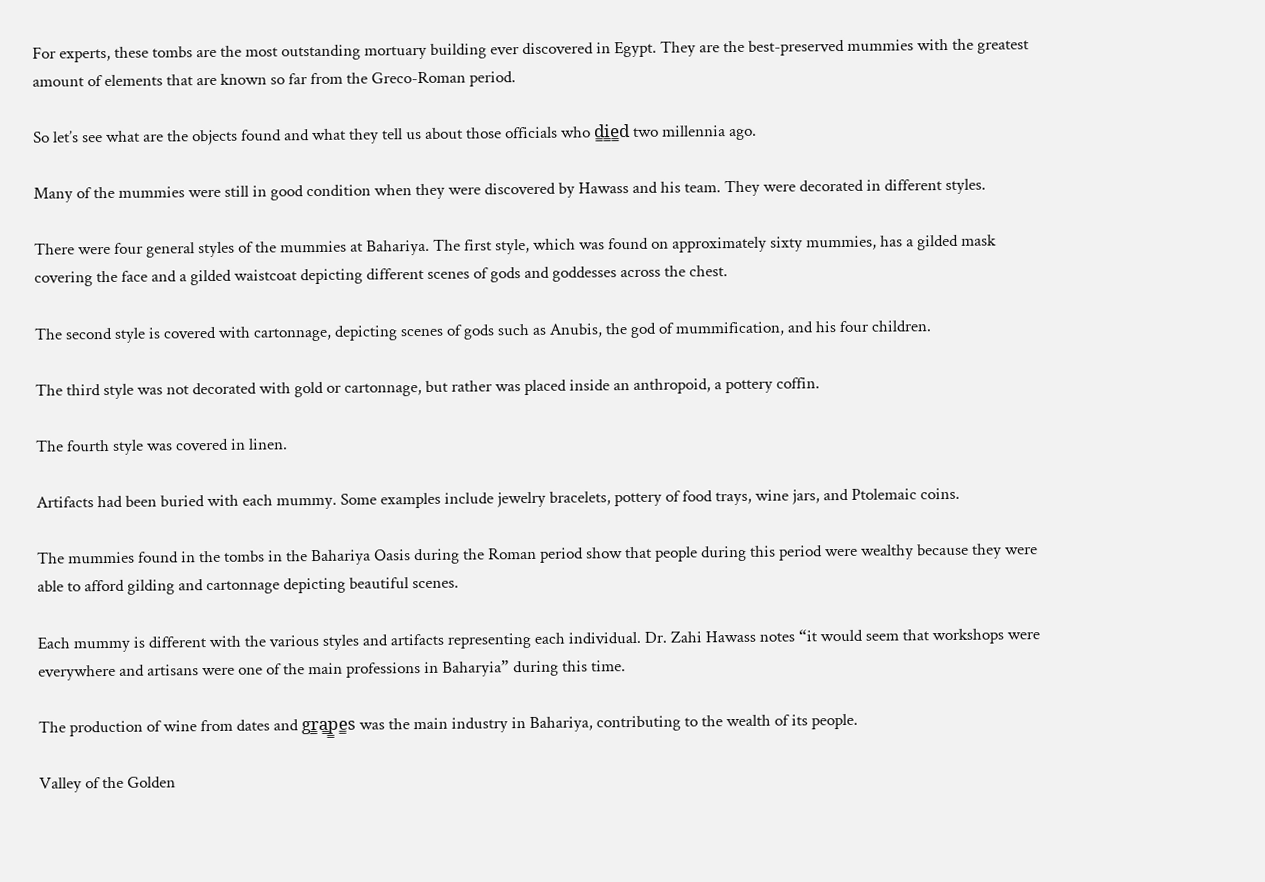For experts, these tombs are the most outstanding mortuary building ever discovered in Egypt. They are the best-preserved mummies with the greatest amount of elements that are known so far from the Greco-Roman period.

So let’s see what are the objects found and what they tell us about those officials who d̳i̳e̳d two millennia ago.

Many of the mummies were still in good condition when they were discovered by Hawass and his team. They were decorated in different styles.

There were four general styles of the mummies at Bahariya. The first style, which was found on approximately sixty mummies, has a gilded mask covering the face and a gilded waistcoat depicting different scenes of gods and goddesses across the chest.

The second style is covered with cartonnage, depicting scenes of gods such as Anubis, the god of mummification, and his four children.

The third style was not decorated with gold or cartonnage, but rather was placed inside an anthropoid, a pottery coffin.

The fourth style was covered in linen.

Artifacts had been buried with each mummy. Some examples include jewelry bracelets, pottery of food trays, wine jars, and Ptolemaic coins.

The mummies found in the tombs in the Bahariya Oasis during the Roman period show that people during this period were wealthy because they were able to afford gilding and cartonnage depicting beautiful scenes.

Each mummy is different with the various styles and artifacts representing each individual. Dr. Zahi Hawass notes “it would seem that workshops were everywhere and artisans were one of the main professions in Baharyia” during this time.

The production of wine from dates and gr̳a̳p̳e̳s was the main industry in Bahariya, contributing to the wealth of its people.

Valley of the Golden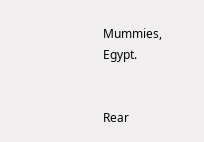Mummies, Egypt.


Rear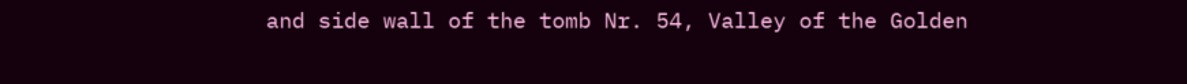and side wall of the tomb Nr. 54, Valley of the Golden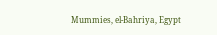Mummies, el-Bahriya, Egypt